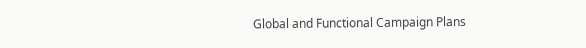Global and Functional Campaign Plans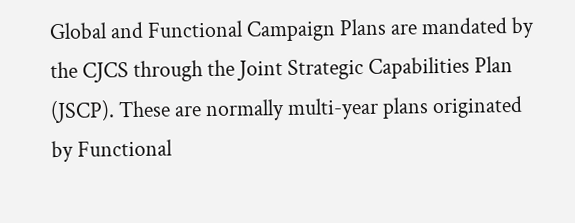Global and Functional Campaign Plans are mandated by the CJCS through the Joint Strategic Capabilities Plan (JSCP). These are normally multi-year plans originated by Functional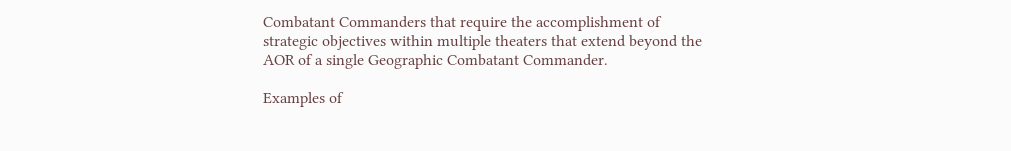Combatant Commanders that require the accomplishment of strategic objectives within multiple theaters that extend beyond the AOR of a single Geographic Combatant Commander.

Examples of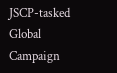JSCP-tasked Global Campaign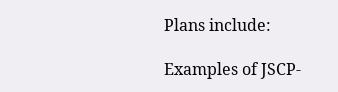Plans include:

Examples of JSCP-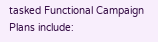tasked Functional Campaign Plans include: